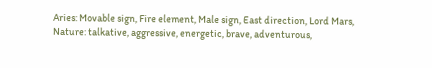Aries: Movable sign, Fire element, Male sign, East direction, Lord Mars, Nature: talkative, aggressive, energetic, brave, adventurous,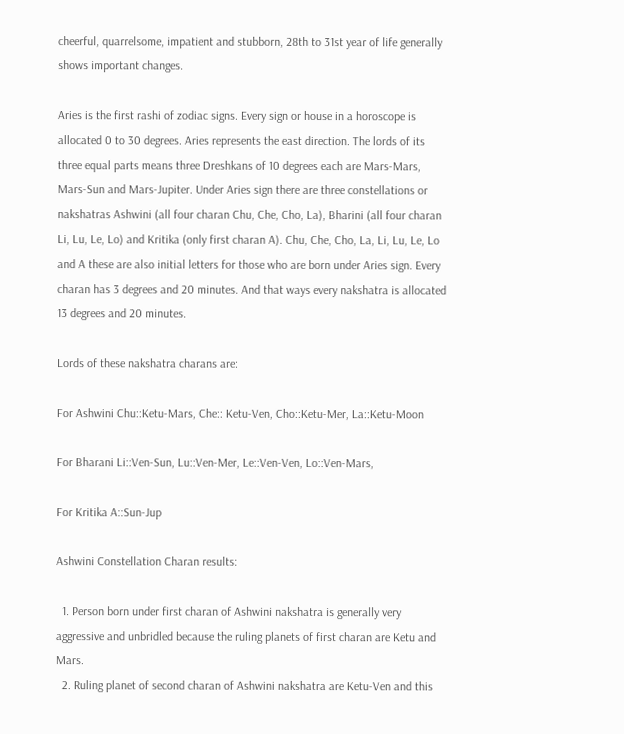cheerful, quarrelsome, impatient and stubborn, 28th to 31st year of life generally shows important changes.

Aries is the first rashi of zodiac signs. Every sign or house in a horoscope is allocated 0 to 30 degrees. Aries represents the east direction. The lords of its three equal parts means three Dreshkans of 10 degrees each are Mars-Mars, Mars-Sun and Mars-Jupiter. Under Aries sign there are three constellations or nakshatras Ashwini (all four charan Chu, Che, Cho, La), Bharini (all four charan Li, Lu, Le, Lo) and Kritika (only first charan A). Chu, Che, Cho, La, Li, Lu, Le, Lo and A these are also initial letters for those who are born under Aries sign. Every charan has 3 degrees and 20 minutes. And that ways every nakshatra is allocated 13 degrees and 20 minutes.

Lords of these nakshatra charans are:

For Ashwini Chu::Ketu-Mars, Che:: Ketu-Ven, Cho::Ketu-Mer, La::Ketu-Moon

For Bharani Li::Ven-Sun, Lu::Ven-Mer, Le::Ven-Ven, Lo::Ven-Mars,

For Kritika A::Sun-Jup

Ashwini Constellation Charan results:

  1. Person born under first charan of Ashwini nakshatra is generally very aggressive and unbridled because the ruling planets of first charan are Ketu and Mars.
  2. Ruling planet of second charan of Ashwini nakshatra are Ketu-Ven and this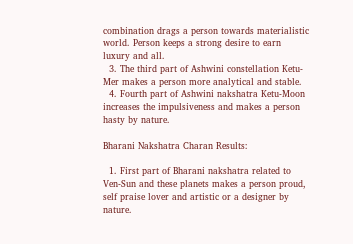combination drags a person towards materialistic world. Person keeps a strong desire to earn luxury and all.
  3. The third part of Ashwini constellation Ketu-Mer makes a person more analytical and stable.
  4. Fourth part of Ashwini nakshatra Ketu-Moon increases the impulsiveness and makes a person hasty by nature.

Bharani Nakshatra Charan Results:

  1. First part of Bharani nakshatra related to Ven-Sun and these planets makes a person proud, self praise lover and artistic or a designer by nature.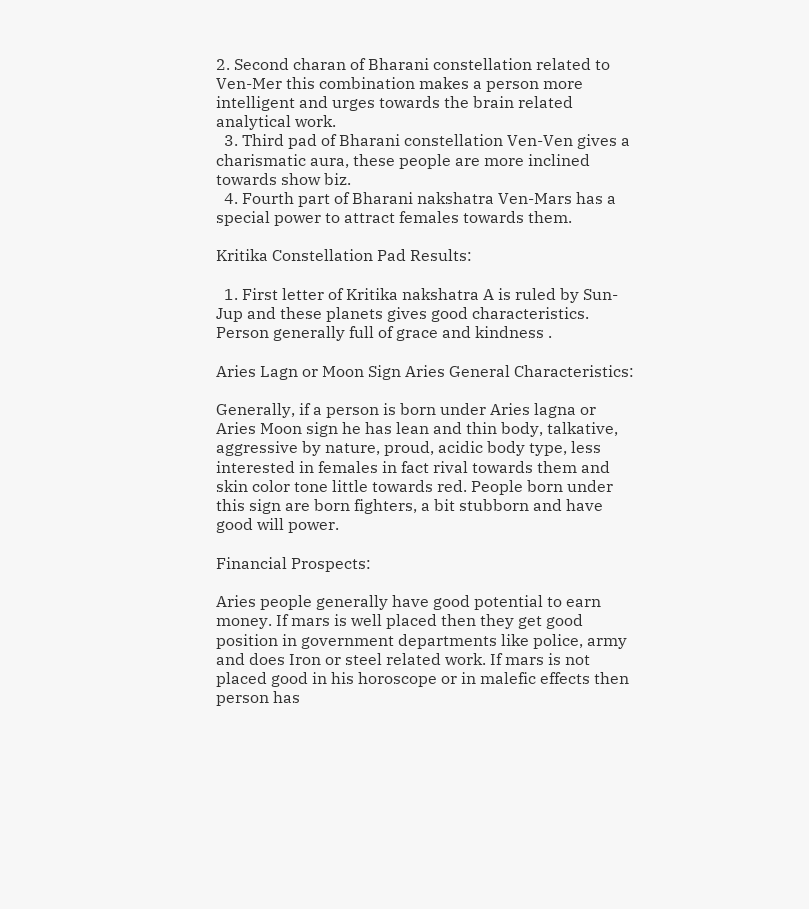2. Second charan of Bharani constellation related to Ven-Mer this combination makes a person more intelligent and urges towards the brain related analytical work.
  3. Third pad of Bharani constellation Ven-Ven gives a charismatic aura, these people are more inclined towards show biz.
  4. Fourth part of Bharani nakshatra Ven-Mars has a special power to attract females towards them.

Kritika Constellation Pad Results:

  1. First letter of Kritika nakshatra A is ruled by Sun-Jup and these planets gives good characteristics. Person generally full of grace and kindness .

Aries Lagn or Moon Sign Aries General Characteristics:

Generally, if a person is born under Aries lagna or Aries Moon sign he has lean and thin body, talkative, aggressive by nature, proud, acidic body type, less interested in females in fact rival towards them and skin color tone little towards red. People born under this sign are born fighters, a bit stubborn and have good will power.

Financial Prospects:

Aries people generally have good potential to earn money. If mars is well placed then they get good position in government departments like police, army and does Iron or steel related work. If mars is not placed good in his horoscope or in malefic effects then person has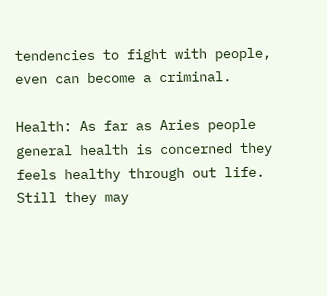tendencies to fight with people, even can become a criminal.

Health: As far as Aries people general health is concerned they feels healthy through out life. Still they may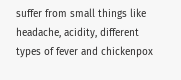suffer from small things like headache, acidity, different types of fever and chickenpox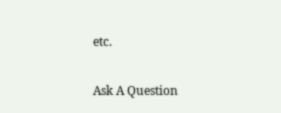etc.

Ask A Question